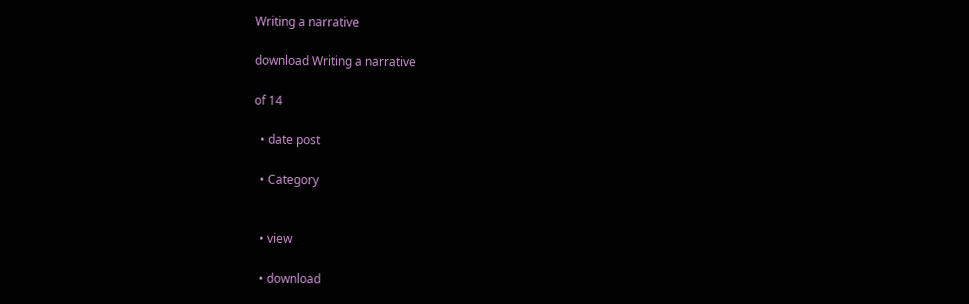Writing a narrative

download Writing a narrative

of 14

  • date post

  • Category


  • view

  • download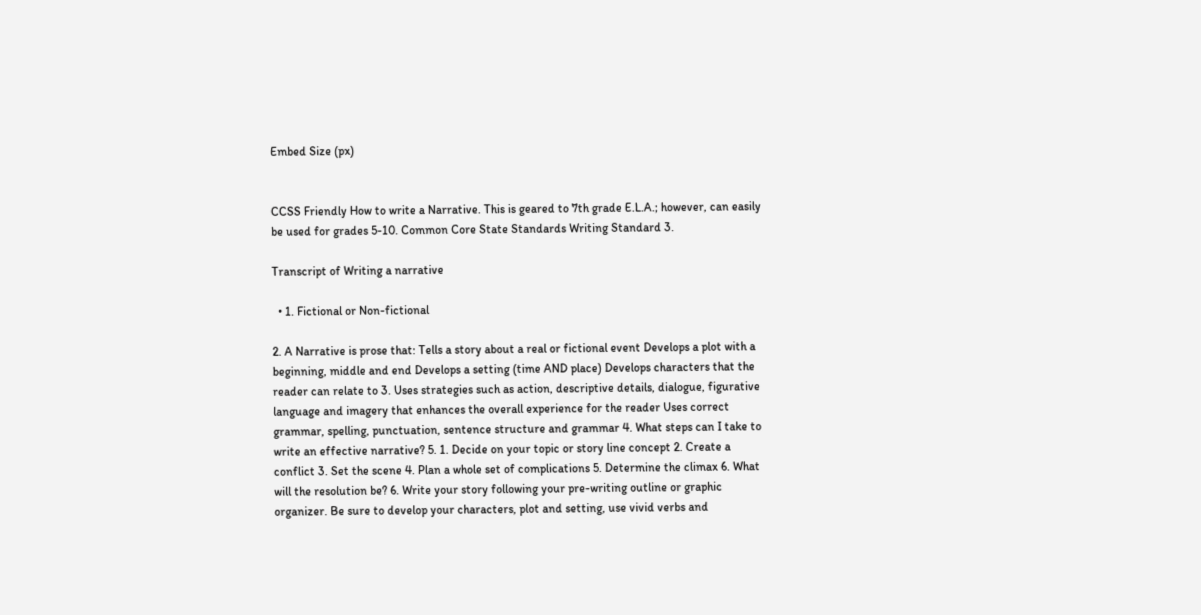Embed Size (px)


CCSS Friendly How to write a Narrative. This is geared to 7th grade E.L.A.; however, can easily be used for grades 5-10. Common Core State Standards Writing Standard 3.

Transcript of Writing a narrative

  • 1. Fictional or Non-fictional

2. A Narrative is prose that: Tells a story about a real or fictional event Develops a plot with a beginning, middle and end Develops a setting (time AND place) Develops characters that the reader can relate to 3. Uses strategies such as action, descriptive details, dialogue, figurative language and imagery that enhances the overall experience for the reader Uses correct grammar, spelling, punctuation, sentence structure and grammar 4. What steps can I take to write an effective narrative? 5. 1. Decide on your topic or story line concept 2. Create a conflict 3. Set the scene 4. Plan a whole set of complications 5. Determine the climax 6. What will the resolution be? 6. Write your story following your pre-writing outline or graphic organizer. Be sure to develop your characters, plot and setting, use vivid verbs and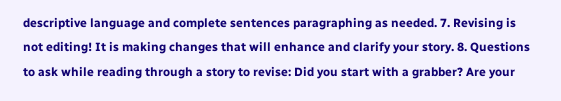descriptive language and complete sentences paragraphing as needed. 7. Revising is not editing! It is making changes that will enhance and clarify your story. 8. Questions to ask while reading through a story to revise: Did you start with a grabber? Are your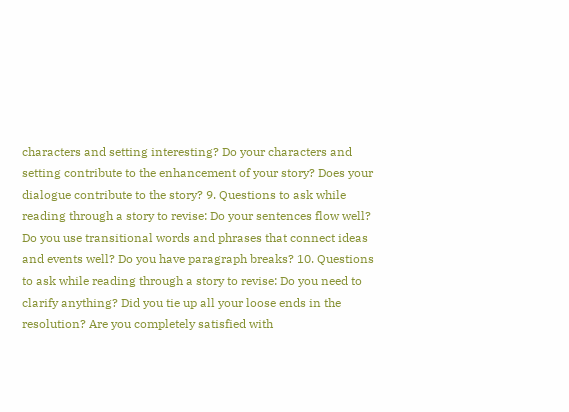characters and setting interesting? Do your characters and setting contribute to the enhancement of your story? Does your dialogue contribute to the story? 9. Questions to ask while reading through a story to revise: Do your sentences flow well? Do you use transitional words and phrases that connect ideas and events well? Do you have paragraph breaks? 10. Questions to ask while reading through a story to revise: Do you need to clarify anything? Did you tie up all your loose ends in the resolution? Are you completely satisfied with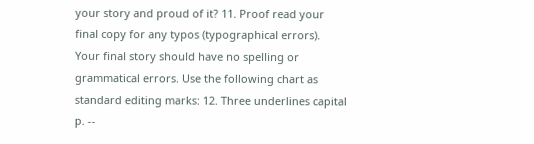your story and proud of it? 11. Proof read your final copy for any typos (typographical errors). Your final story should have no spelling or grammatical errors. Use the following chart as standard editing marks: 12. Three underlines capital p. --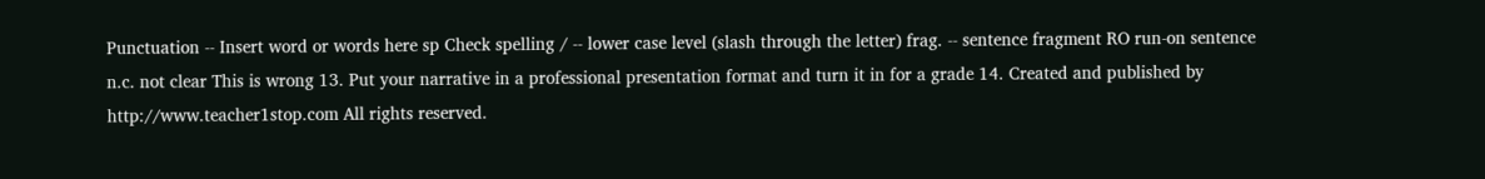Punctuation -- Insert word or words here sp Check spelling / -- lower case level (slash through the letter) frag. -- sentence fragment RO run-on sentence n.c. not clear This is wrong 13. Put your narrative in a professional presentation format and turn it in for a grade 14. Created and published by http://www.teacher1stop.com All rights reserved.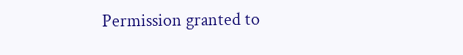Permission granted to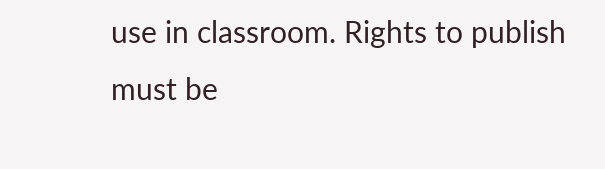use in classroom. Rights to publish must be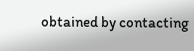obtained by contacting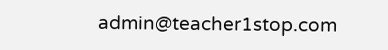admin@teacher1stop.com